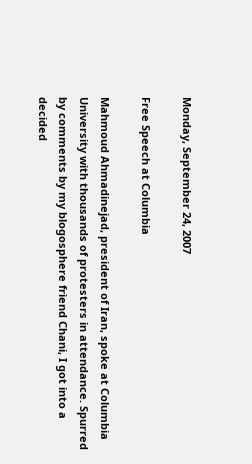Monday, September 24, 2007

Free Speech at Columbia

Mahmoud Ahmadinejad, president of Iran, spoke at Columbia University with thousands of protesters in attendance. Spurred by comments by my blogosphere friend Chani, I got into a decided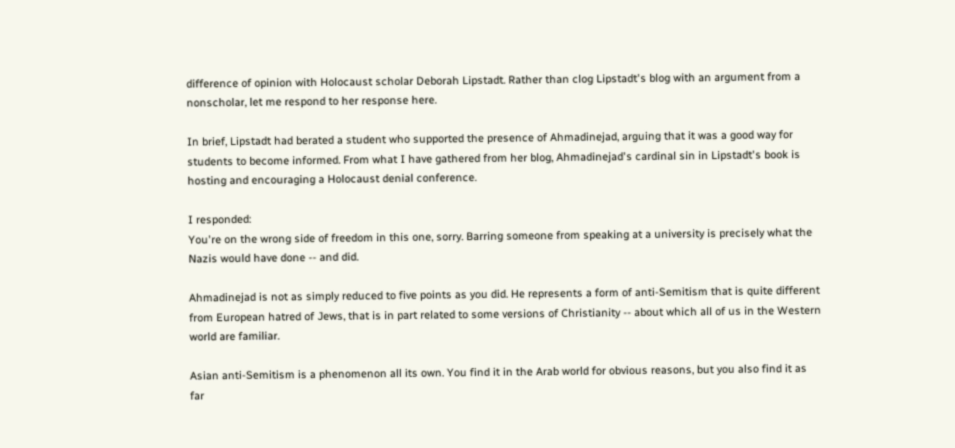difference of opinion with Holocaust scholar Deborah Lipstadt. Rather than clog Lipstadt's blog with an argument from a nonscholar, let me respond to her response here.

In brief, Lipstadt had berated a student who supported the presence of Ahmadinejad, arguing that it was a good way for students to become informed. From what I have gathered from her blog, Ahmadinejad's cardinal sin in Lipstadt's book is hosting and encouraging a Holocaust denial conference.

I responded:
You're on the wrong side of freedom in this one, sorry. Barring someone from speaking at a university is precisely what the Nazis would have done -- and did.

Ahmadinejad is not as simply reduced to five points as you did. He represents a form of anti-Semitism that is quite different from European hatred of Jews, that is in part related to some versions of Christianity -- about which all of us in the Western world are familiar.

Asian anti-Semitism is a phenomenon all its own. You find it in the Arab world for obvious reasons, but you also find it as far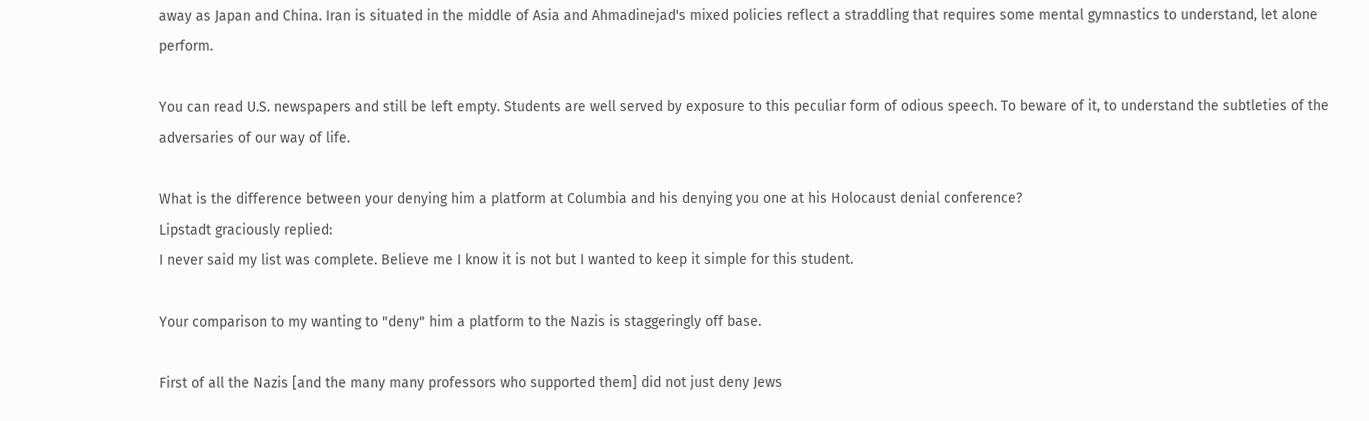away as Japan and China. Iran is situated in the middle of Asia and Ahmadinejad's mixed policies reflect a straddling that requires some mental gymnastics to understand, let alone perform.

You can read U.S. newspapers and still be left empty. Students are well served by exposure to this peculiar form of odious speech. To beware of it, to understand the subtleties of the adversaries of our way of life.

What is the difference between your denying him a platform at Columbia and his denying you one at his Holocaust denial conference?
Lipstadt graciously replied:
I never said my list was complete. Believe me I know it is not but I wanted to keep it simple for this student.

Your comparison to my wanting to "deny" him a platform to the Nazis is staggeringly off base.

First of all the Nazis [and the many many professors who supported them] did not just deny Jews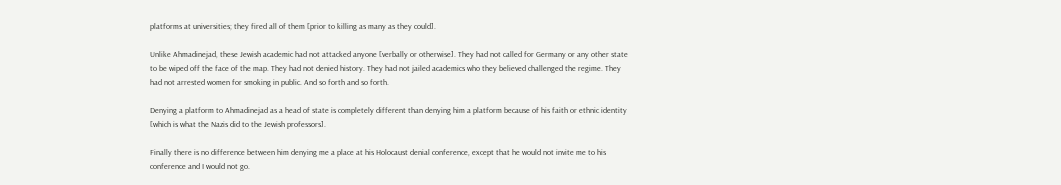platforms at universities; they fired all of them [prior to killing as many as they could].

Unlike Ahmadinejad, these Jewish academic had not attacked anyone [verbally or otherwise]. They had not called for Germany or any other state to be wiped off the face of the map. They had not denied history. They had not jailed academics who they believed challenged the regime. They had not arrested women for smoking in public. And so forth and so forth.

Denying a platform to Ahmadinejad as a head of state is completely different than denying him a platform because of his faith or ethnic identity [which is what the Nazis did to the Jewish professors].

Finally there is no difference between him denying me a place at his Holocaust denial conference, except that he would not invite me to his conference and I would not go.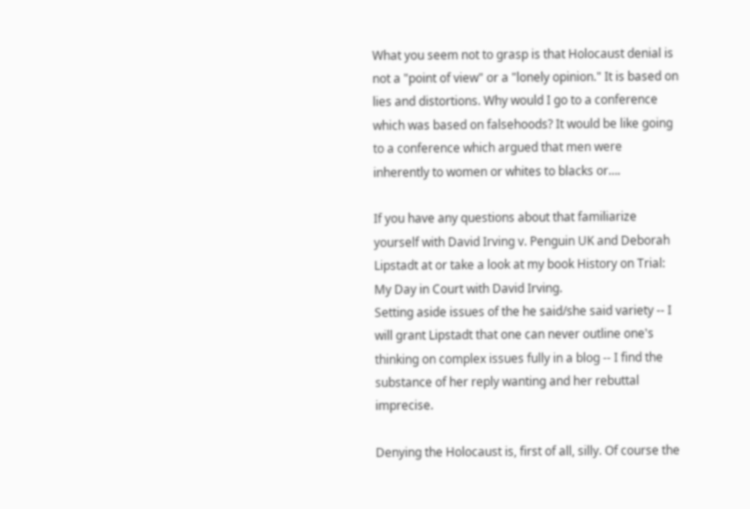What you seem not to grasp is that Holocaust denial is not a "point of view" or a "lonely opinion." It is based on lies and distortions. Why would I go to a conference which was based on falsehoods? It would be like going to a conference which argued that men were inherently to women or whites to blacks or….

If you have any questions about that familiarize yourself with David Irving v. Penguin UK and Deborah Lipstadt at or take a look at my book History on Trial: My Day in Court with David Irving.
Setting aside issues of the he said/she said variety -- I will grant Lipstadt that one can never outline one's thinking on complex issues fully in a blog -- I find the substance of her reply wanting and her rebuttal imprecise.

Denying the Holocaust is, first of all, silly. Of course the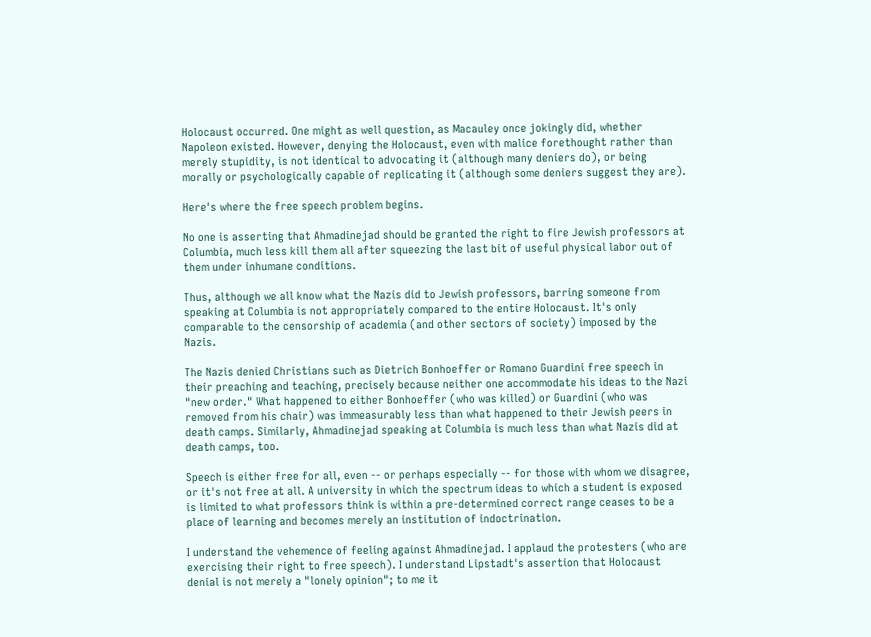Holocaust occurred. One might as well question, as Macauley once jokingly did, whether Napoleon existed. However, denying the Holocaust, even with malice forethought rather than merely stupidity, is not identical to advocating it (although many deniers do), or being morally or psychologically capable of replicating it (although some deniers suggest they are).

Here's where the free speech problem begins.

No one is asserting that Ahmadinejad should be granted the right to fire Jewish professors at Columbia, much less kill them all after squeezing the last bit of useful physical labor out of them under inhumane conditions.

Thus, although we all know what the Nazis did to Jewish professors, barring someone from speaking at Columbia is not appropriately compared to the entire Holocaust. It's only comparable to the censorship of academia (and other sectors of society) imposed by the Nazis.

The Nazis denied Christians such as Dietrich Bonhoeffer or Romano Guardini free speech in their preaching and teaching, precisely because neither one accommodate his ideas to the Nazi "new order." What happened to either Bonhoeffer (who was killed) or Guardini (who was removed from his chair) was immeasurably less than what happened to their Jewish peers in death camps. Similarly, Ahmadinejad speaking at Columbia is much less than what Nazis did at death camps, too.

Speech is either free for all, even -- or perhaps especially -- for those with whom we disagree, or it's not free at all. A university in which the spectrum ideas to which a student is exposed is limited to what professors think is within a pre-determined correct range ceases to be a place of learning and becomes merely an institution of indoctrination.

I understand the vehemence of feeling against Ahmadinejad. I applaud the protesters (who are exercising their right to free speech). I understand Lipstadt's assertion that Holocaust denial is not merely a "lonely opinion"; to me it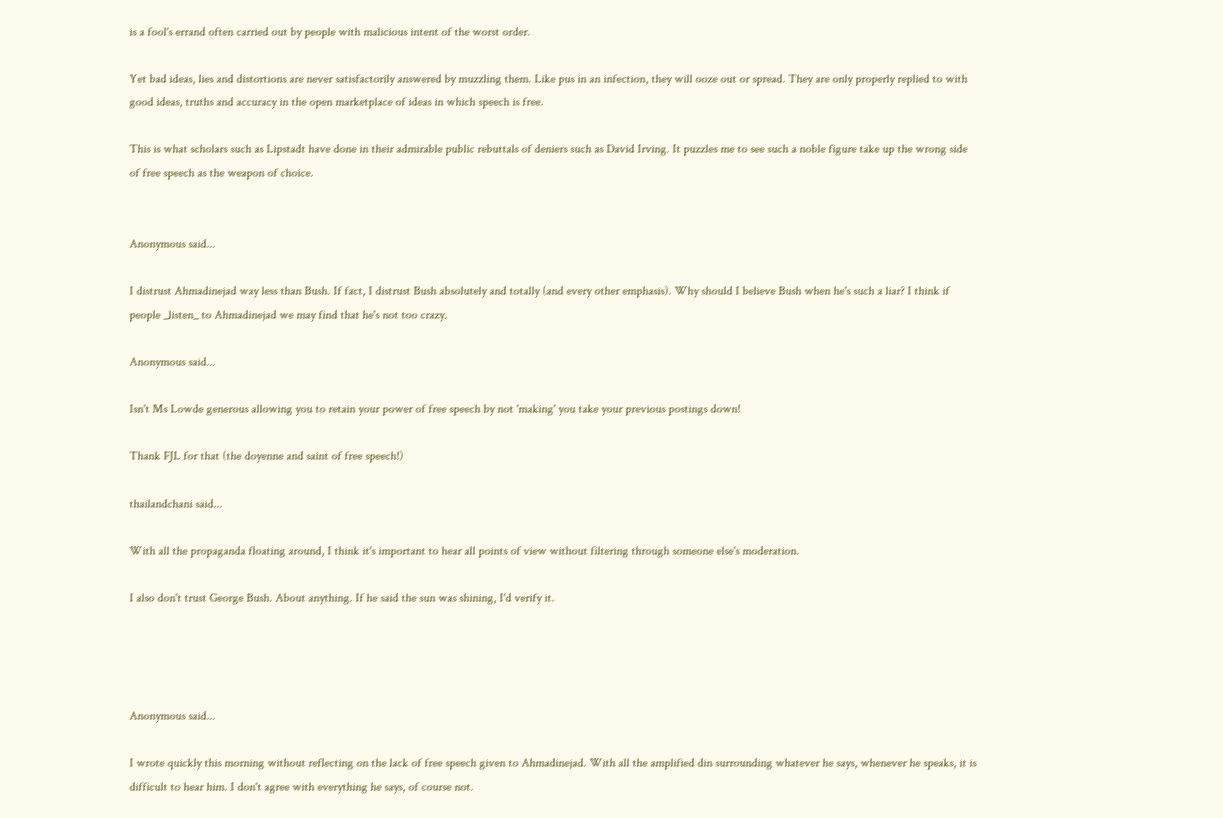is a fool's errand often carried out by people with malicious intent of the worst order.

Yet bad ideas, lies and distortions are never satisfactorily answered by muzzling them. Like pus in an infection, they will ooze out or spread. They are only properly replied to with good ideas, truths and accuracy in the open marketplace of ideas in which speech is free.

This is what scholars such as Lipstadt have done in their admirable public rebuttals of deniers such as David Irving. It puzzles me to see such a noble figure take up the wrong side of free speech as the weapon of choice.


Anonymous said...

I distrust Ahmadinejad way less than Bush. If fact, I distrust Bush absolutely and totally (and every other emphasis). Why should I believe Bush when he's such a liar? I think if people _listen_ to Ahmadinejad we may find that he's not too crazy.

Anonymous said...

Isn't Ms Lowde generous allowing you to retain your power of free speech by not 'making' you take your previous postings down!

Thank FJL for that (the doyenne and saint of free speech!)

thailandchani said...

With all the propaganda floating around, I think it's important to hear all points of view without filtering through someone else's moderation.

I also don't trust George Bush. About anything. If he said the sun was shining, I'd verify it.




Anonymous said...

I wrote quickly this morning without reflecting on the lack of free speech given to Ahmadinejad. With all the amplified din surrounding whatever he says, whenever he speaks, it is difficult to hear him. I don't agree with everything he says, of course not.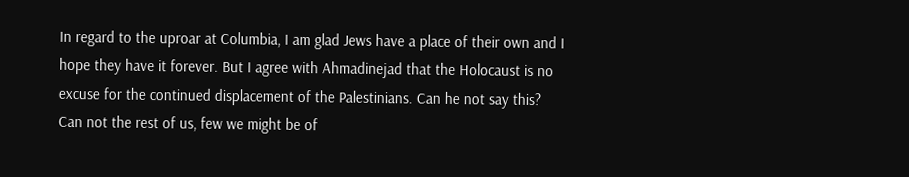In regard to the uproar at Columbia, I am glad Jews have a place of their own and I hope they have it forever. But I agree with Ahmadinejad that the Holocaust is no excuse for the continued displacement of the Palestinians. Can he not say this? Can not the rest of us, few we might be of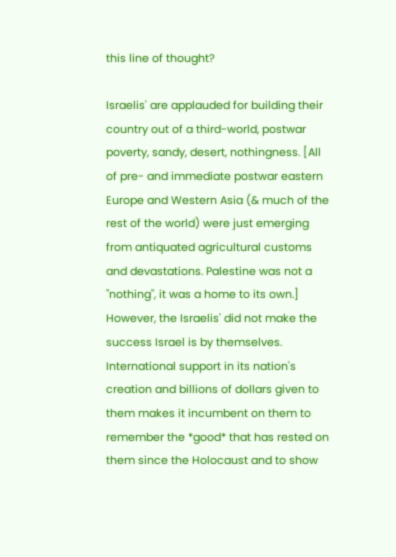this line of thought?

Israelis' are applauded for building their country out of a third-world, postwar poverty, sandy, desert, nothingness. [All of pre- and immediate postwar eastern Europe and Western Asia (& much of the rest of the world) were just emerging from antiquated agricultural customs and devastations. Palestine was not a "nothing", it was a home to its own.] However, the Israelis' did not make the success Israel is by themselves. International support in its nation's creation and billions of dollars given to them makes it incumbent on them to remember the *good* that has rested on them since the Holocaust and to show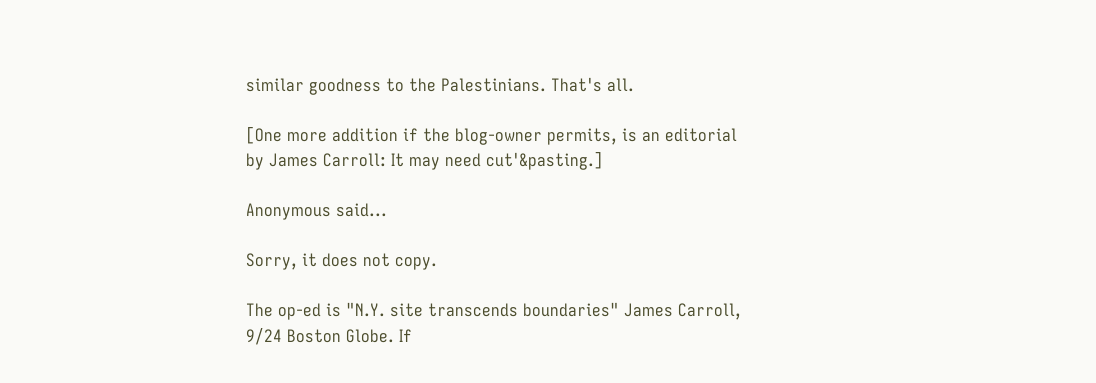similar goodness to the Palestinians. That's all.

[One more addition if the blog-owner permits, is an editorial by James Carroll: It may need cut'&pasting.]

Anonymous said...

Sorry, it does not copy.

The op-ed is "N.Y. site transcends boundaries" James Carroll, 9/24 Boston Globe. If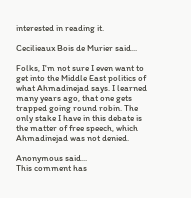interested in reading it.

Cecilieaux Bois de Murier said...

Folks, I'm not sure I even want to get into the Middle East politics of what Ahmadinejad says. I learned many years ago, that one gets trapped going round robin. The only stake I have in this debate is the matter of free speech, which Ahmadinejad was not denied.

Anonymous said...
This comment has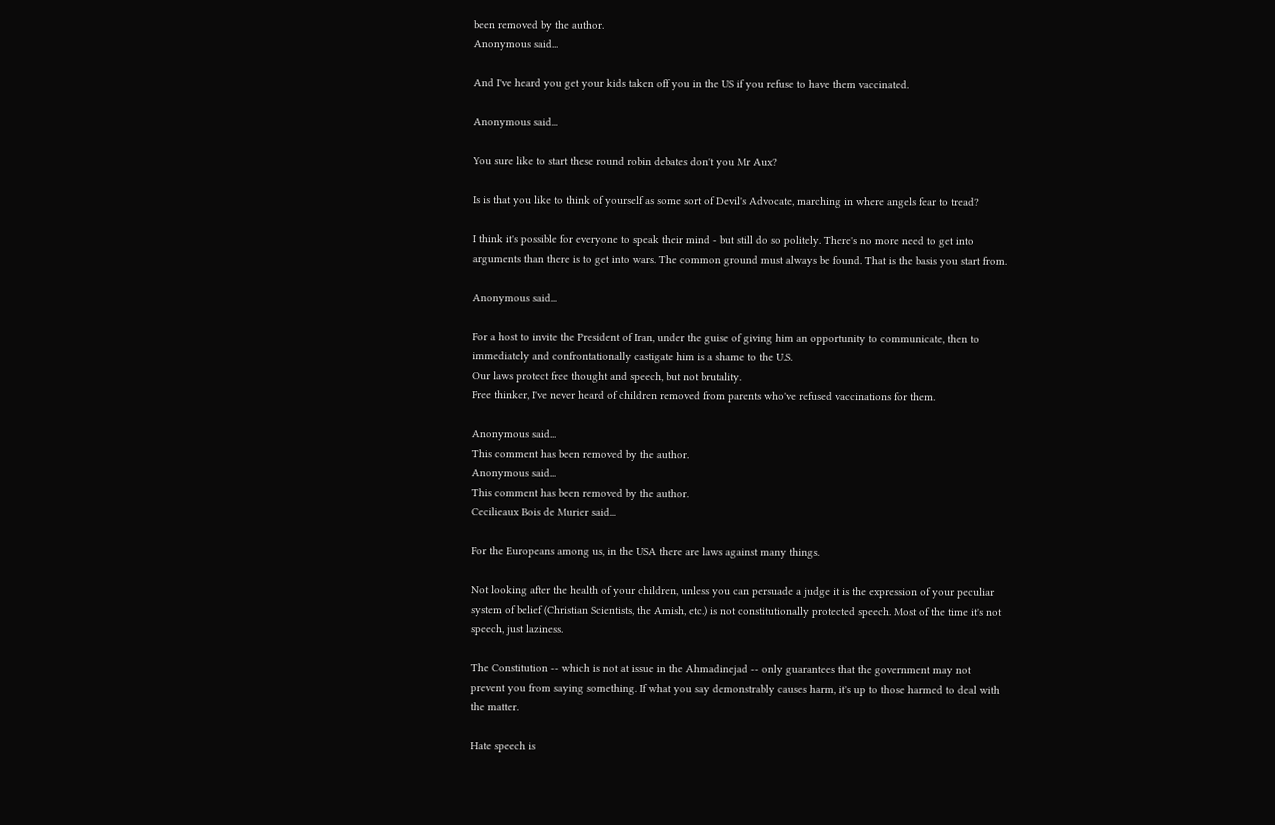been removed by the author.
Anonymous said...

And I've heard you get your kids taken off you in the US if you refuse to have them vaccinated.

Anonymous said...

You sure like to start these round robin debates don't you Mr Aux?

Is is that you like to think of yourself as some sort of Devil's Advocate, marching in where angels fear to tread?

I think it's possible for everyone to speak their mind - but still do so politely. There's no more need to get into arguments than there is to get into wars. The common ground must always be found. That is the basis you start from.

Anonymous said...

For a host to invite the President of Iran, under the guise of giving him an opportunity to communicate, then to immediately and confrontationally castigate him is a shame to the U.S.
Our laws protect free thought and speech, but not brutality.
Free thinker, I've never heard of children removed from parents who've refused vaccinations for them.

Anonymous said...
This comment has been removed by the author.
Anonymous said...
This comment has been removed by the author.
Cecilieaux Bois de Murier said...

For the Europeans among us, in the USA there are laws against many things.

Not looking after the health of your children, unless you can persuade a judge it is the expression of your peculiar system of belief (Christian Scientists, the Amish, etc.) is not constitutionally protected speech. Most of the time it's not speech, just laziness.

The Constitution -- which is not at issue in the Ahmadinejad -- only guarantees that the government may not prevent you from saying something. If what you say demonstrably causes harm, it's up to those harmed to deal with the matter.

Hate speech is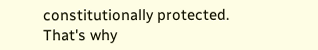constitutionally protected. That's why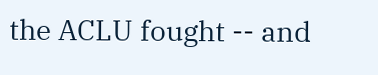the ACLU fought -- and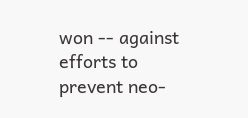won -- against efforts to prevent neo-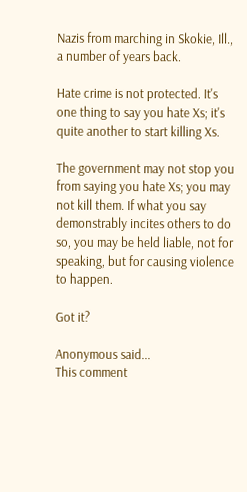Nazis from marching in Skokie, Ill., a number of years back.

Hate crime is not protected. It's one thing to say you hate Xs; it's quite another to start killing Xs.

The government may not stop you from saying you hate Xs; you may not kill them. If what you say demonstrably incites others to do so, you may be held liable, not for speaking, but for causing violence to happen.

Got it?

Anonymous said...
This comment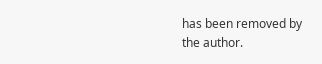has been removed by the author.